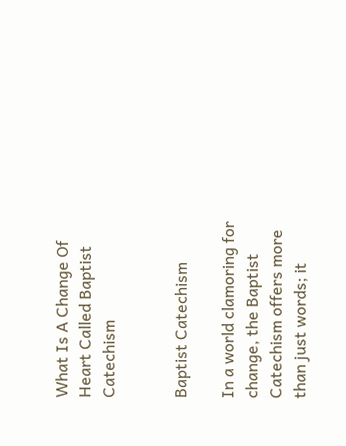What Is A Change Of Heart Called Baptist Catechism


Baptist Catechism

In a world clamoring for change, the Baptist Catechism offers more than just words; it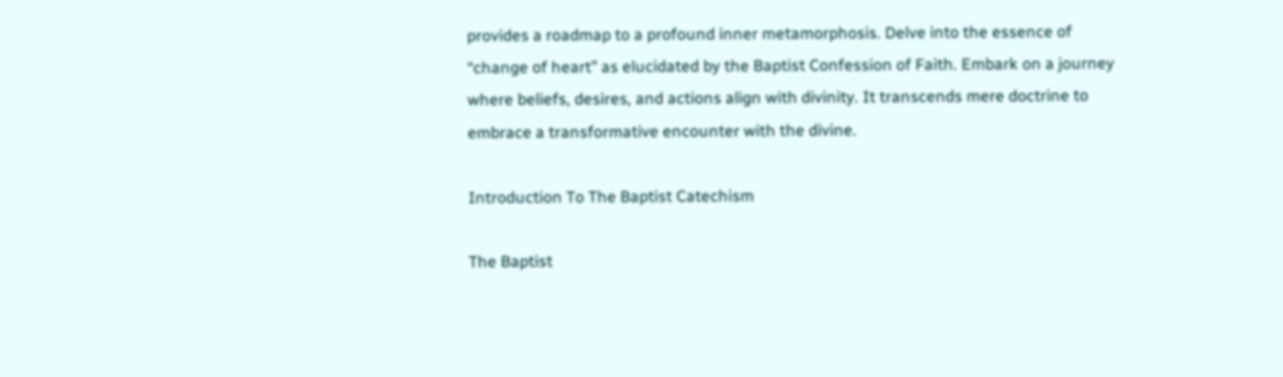provides a roadmap to a profound inner metamorphosis. Delve into the essence of “change of heart” as elucidated by the Baptist Confession of Faith. Embark on a journey where beliefs, desires, and actions align with divinity. It transcends mere doctrine to embrace a transformative encounter with the divine.

Introduction To The Baptist Catechism

The Baptist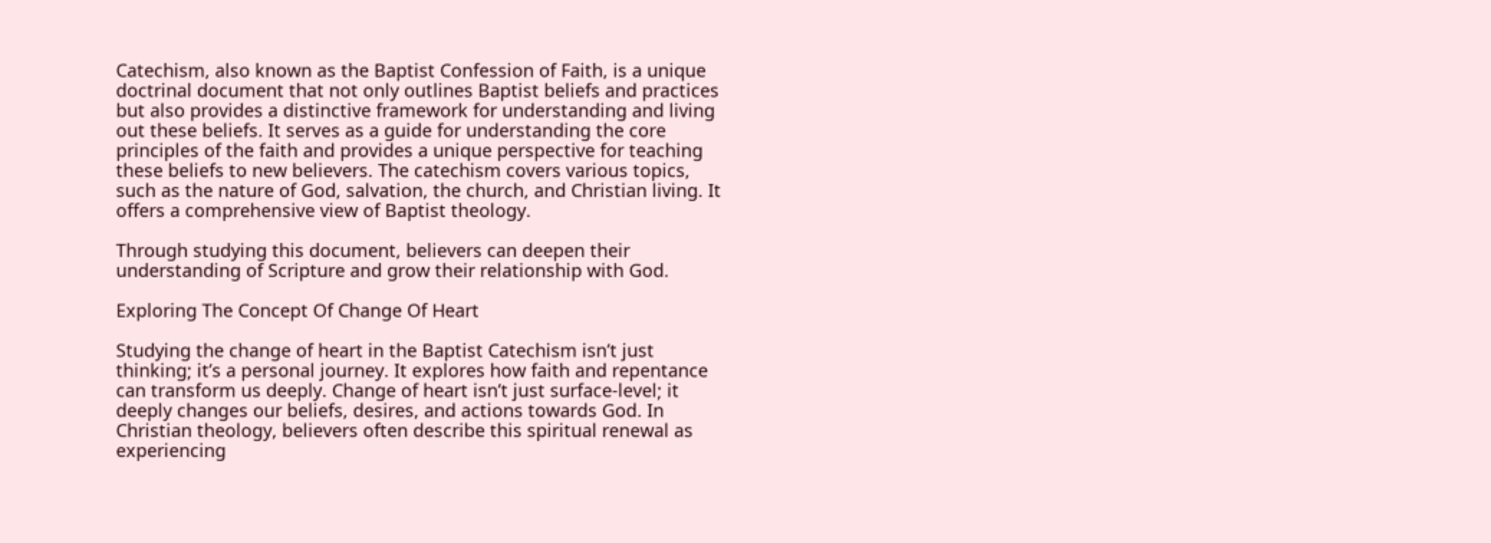Catechism, also known as the Baptist Confession of Faith, is a unique doctrinal document that not only outlines Baptist beliefs and practices but also provides a distinctive framework for understanding and living out these beliefs. It serves as a guide for understanding the core principles of the faith and provides a unique perspective for teaching these beliefs to new believers. The catechism covers various topics, such as the nature of God, salvation, the church, and Christian living. It offers a comprehensive view of Baptist theology.

Through studying this document, believers can deepen their understanding of Scripture and grow their relationship with God.

Exploring The Concept Of Change Of Heart

Studying the change of heart in the Baptist Catechism isn’t just thinking; it’s a personal journey. It explores how faith and repentance can transform us deeply. Change of heart isn’t just surface-level; it deeply changes our beliefs, desires, and actions towards God. In Christian theology, believers often describe this spiritual renewal as experiencing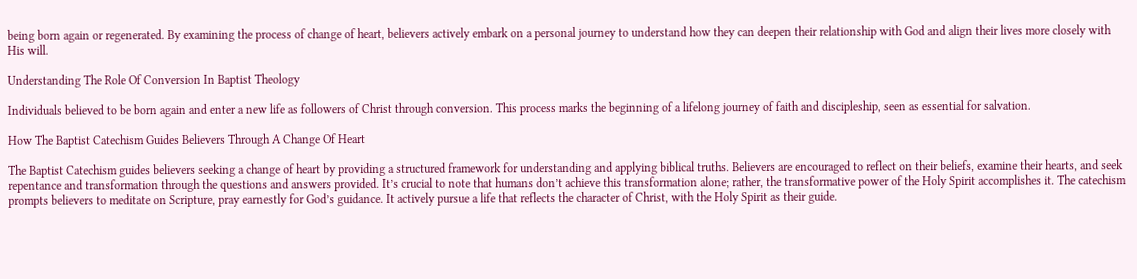being born again or regenerated. By examining the process of change of heart, believers actively embark on a personal journey to understand how they can deepen their relationship with God and align their lives more closely with His will.

Understanding The Role Of Conversion In Baptist Theology

Individuals believed to be born again and enter a new life as followers of Christ through conversion. This process marks the beginning of a lifelong journey of faith and discipleship, seen as essential for salvation.

How The Baptist Catechism Guides Believers Through A Change Of Heart

The Baptist Catechism guides believers seeking a change of heart by providing a structured framework for understanding and applying biblical truths. Believers are encouraged to reflect on their beliefs, examine their hearts, and seek repentance and transformation through the questions and answers provided. It’s crucial to note that humans don’t achieve this transformation alone; rather, the transformative power of the Holy Spirit accomplishes it. The catechism prompts believers to meditate on Scripture, pray earnestly for God’s guidance. It actively pursue a life that reflects the character of Christ, with the Holy Spirit as their guide.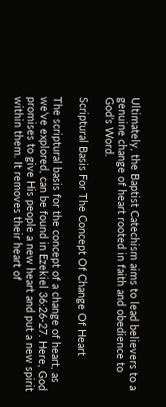Ultimately, the Baptist Catechism aims to lead believers to a genuine change of heart rooted in faith and obedience to God’s Word.

Scriptural Basis For The Concept Of Change Of Heart

The scriptural basis for the concept of a change of heart, as we’ve explored, can be found in Ezekiel 36:26-27. Here, God promises to give His people a new heart and put a new spirit within them. It removes their heart of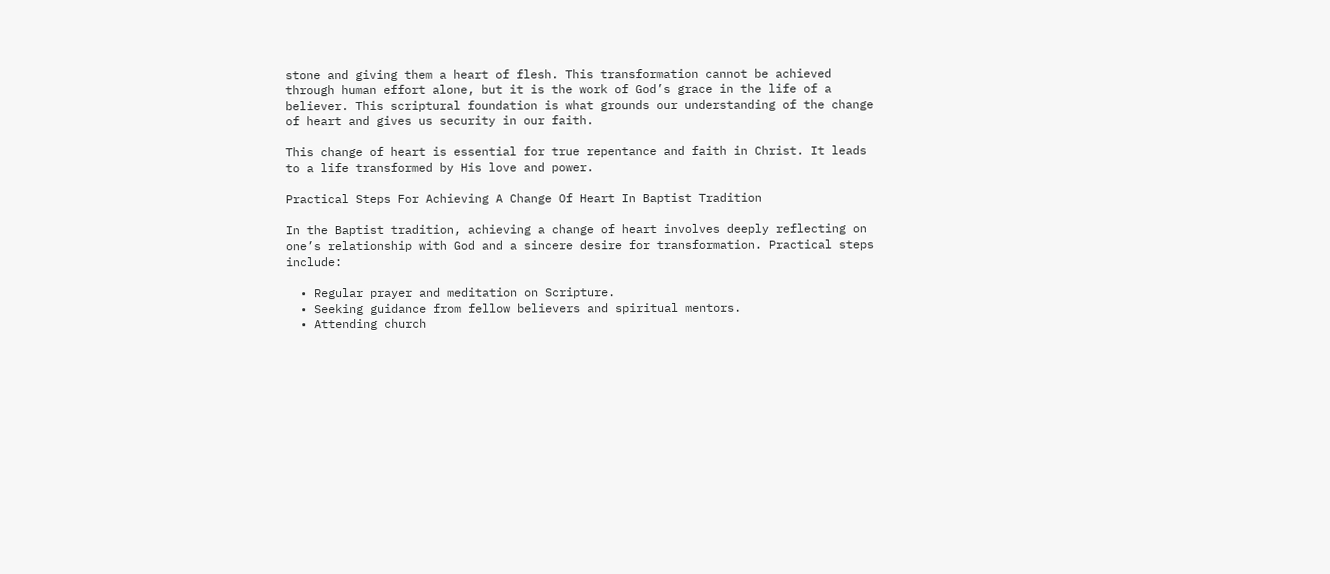stone and giving them a heart of flesh. This transformation cannot be achieved through human effort alone, but it is the work of God’s grace in the life of a believer. This scriptural foundation is what grounds our understanding of the change of heart and gives us security in our faith.

This change of heart is essential for true repentance and faith in Christ. It leads to a life transformed by His love and power.

Practical Steps For Achieving A Change Of Heart In Baptist Tradition

In the Baptist tradition, achieving a change of heart involves deeply reflecting on one’s relationship with God and a sincere desire for transformation. Practical steps include:

  • Regular prayer and meditation on Scripture.
  • Seeking guidance from fellow believers and spiritual mentors.
  • Attending church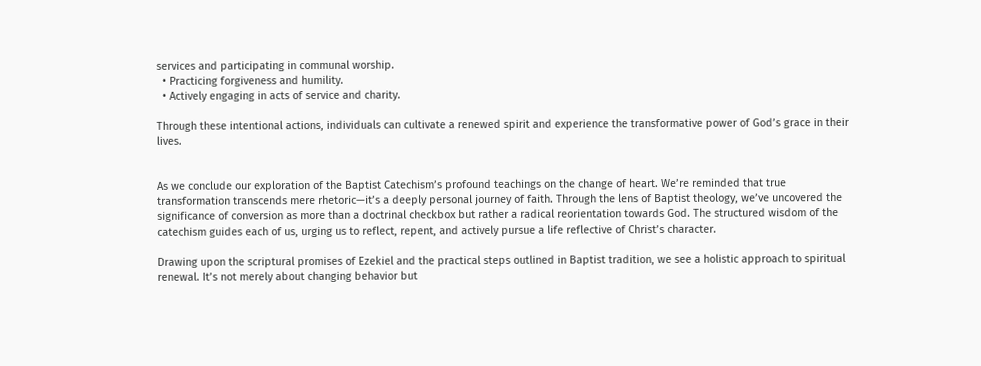services and participating in communal worship.
  • Practicing forgiveness and humility.
  • Actively engaging in acts of service and charity.

Through these intentional actions, individuals can cultivate a renewed spirit and experience the transformative power of God’s grace in their lives.


As we conclude our exploration of the Baptist Catechism’s profound teachings on the change of heart. We’re reminded that true transformation transcends mere rhetoric—it’s a deeply personal journey of faith. Through the lens of Baptist theology, we’ve uncovered the significance of conversion as more than a doctrinal checkbox but rather a radical reorientation towards God. The structured wisdom of the catechism guides each of us, urging us to reflect, repent, and actively pursue a life reflective of Christ’s character.

Drawing upon the scriptural promises of Ezekiel and the practical steps outlined in Baptist tradition, we see a holistic approach to spiritual renewal. It’s not merely about changing behavior but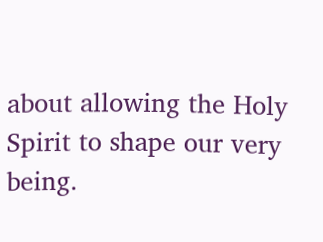about allowing the Holy Spirit to shape our very being.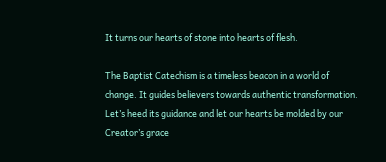It turns our hearts of stone into hearts of flesh.

The Baptist Catechism is a timeless beacon in a world of change. It guides believers towards authentic transformation. Let’s heed its guidance and let our hearts be molded by our Creator’s grace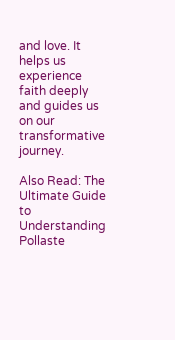and love. It helps us experience faith deeply and guides us on our transformative journey.

Also Read: The Ultimate Guide to Understanding Pollaste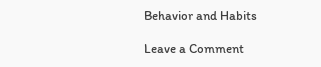Behavior and Habits

Leave a Comment